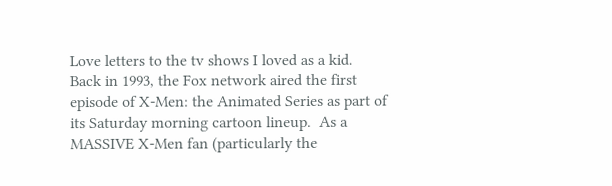Love letters to the tv shows I loved as a kid.
Back in 1993, the Fox network aired the first episode of X-Men: the Animated Series as part of its Saturday morning cartoon lineup.  As a MASSIVE X-Men fan (particularly the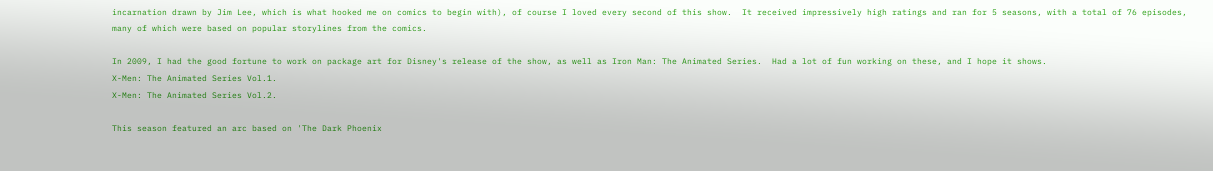incarnation drawn by Jim Lee, which is what hooked me on comics to begin with), of course I loved every second of this show.  It received impressively high ratings and ran for 5 seasons, with a total of 76 episodes, many of which were based on popular storylines from the comics.

In 2009, I had the good fortune to work on package art for Disney's release of the show, as well as Iron Man: The Animated Series.  Had a lot of fun working on these, and I hope it shows.
X-Men: The Animated Series Vol.1.
X-Men: The Animated Series Vol.2.

This season featured an arc based on 'The Dark Phoenix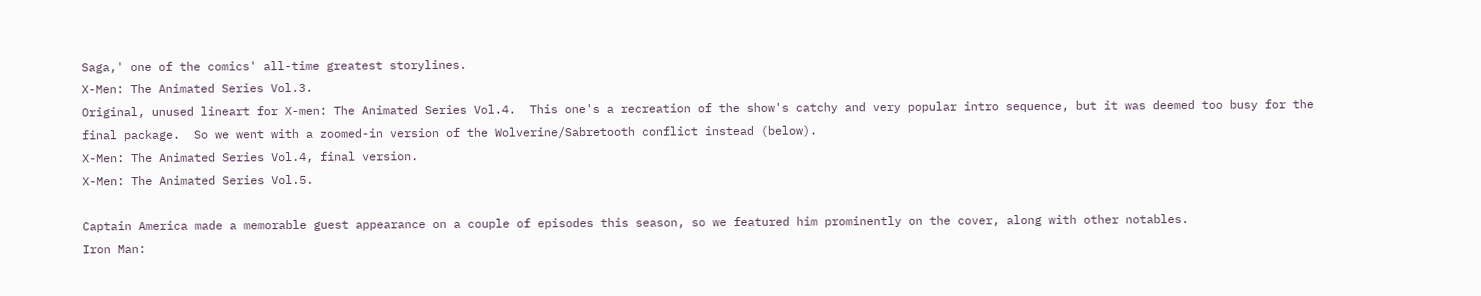Saga,' one of the comics' all-time greatest storylines.
X-Men: The Animated Series Vol.3.
Original, unused lineart for X-men: The Animated Series Vol.4.  This one's a recreation of the show's catchy and very popular intro sequence, but it was deemed too busy for the final package.  So we went with a zoomed-in version of the Wolverine/Sabretooth conflict instead (below).
X-Men: The Animated Series Vol.4, final version.
X-Men: The Animated Series Vol.5.

Captain America made a memorable guest appearance on a couple of episodes this season, so we featured him prominently on the cover, along with other notables.
Iron Man: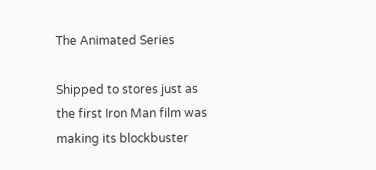The Animated Series

Shipped to stores just as the first Iron Man film was making its blockbuster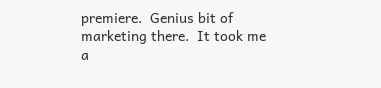premiere.  Genius bit of marketing there.  It took me a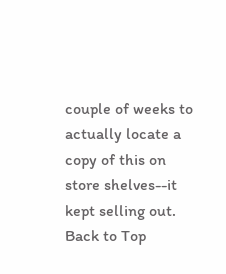couple of weeks to actually locate a copy of this on store shelves--it kept selling out.
Back to Top